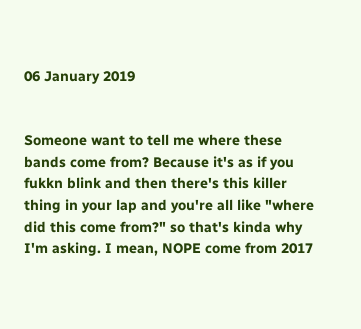06 January 2019


Someone want to tell me where these bands come from? Because it's as if you fukkn blink and then there's this killer thing in your lap and you're all like "where did this come from?" so that's kinda why I'm asking. I mean, NOPE come from 2017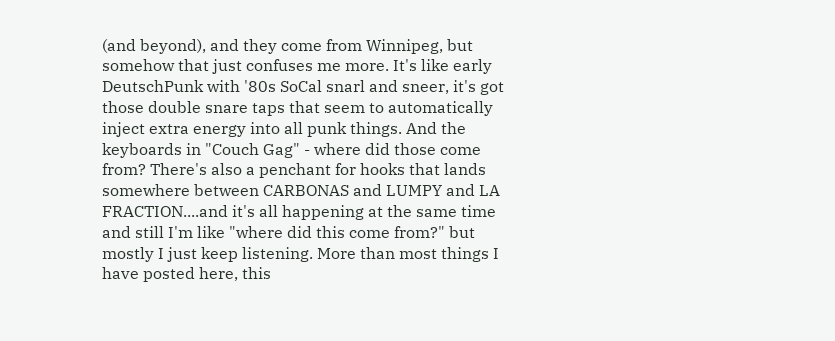(and beyond), and they come from Winnipeg, but somehow that just confuses me more. It's like early DeutschPunk with '80s SoCal snarl and sneer, it's got those double snare taps that seem to automatically inject extra energy into all punk things. And the keyboards in "Couch Gag" - where did those come from? There's also a penchant for hooks that lands somewhere between CARBONAS and LUMPY and LA FRACTION....and it's all happening at the same time and still I'm like "where did this come from?" but mostly I just keep listening. More than most things I have posted here, this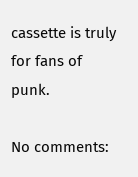cassette is truly for fans of punk.

No comments: